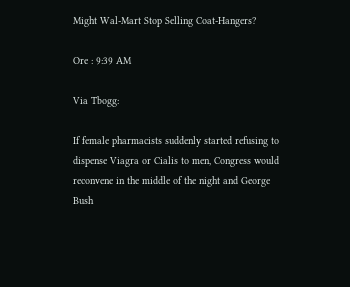Might Wal-Mart Stop Selling Coat-Hangers?

Ore : 9:39 AM

Via Tbogg:

If female pharmacists suddenly started refusing to dispense Viagra or Cialis to men, Congress would reconvene in the middle of the night and George Bush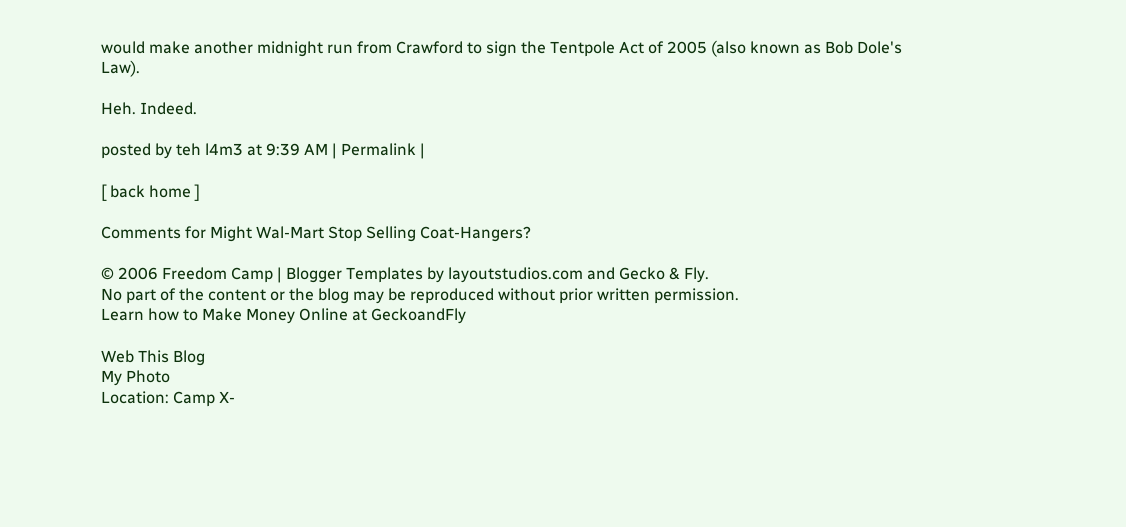would make another midnight run from Crawford to sign the Tentpole Act of 2005 (also known as Bob Dole's Law).

Heh. Indeed.

posted by teh l4m3 at 9:39 AM | Permalink |

[ back home ]

Comments for Might Wal-Mart Stop Selling Coat-Hangers?

© 2006 Freedom Camp | Blogger Templates by layoutstudios.com and Gecko & Fly.
No part of the content or the blog may be reproduced without prior written permission.
Learn how to Make Money Online at GeckoandFly

Web This Blog
My Photo
Location: Camp X-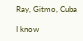Ray, Gitmo, Cuba

I know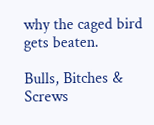why the caged bird gets beaten.

Bulls, Bitches & Screws